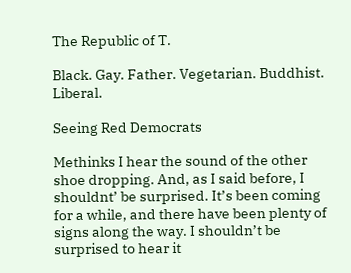The Republic of T.

Black. Gay. Father. Vegetarian. Buddhist. Liberal.

Seeing Red Democrats

Methinks I hear the sound of the other shoe dropping. And, as I said before, I shouldnt’ be surprised. It’s been coming for a while, and there have been plenty of signs along the way. I shouldn’t be surprised to hear it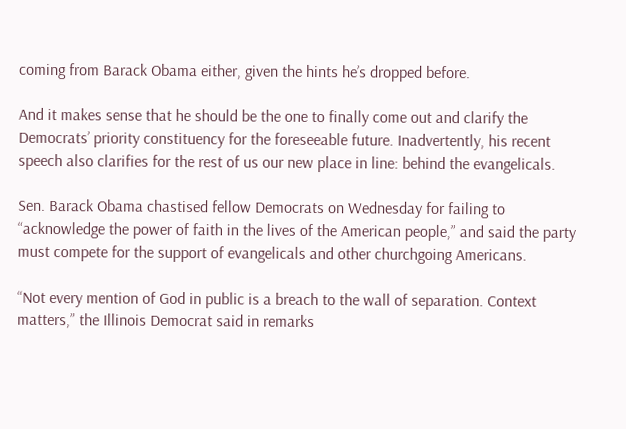coming from Barack Obama either, given the hints he’s dropped before.

And it makes sense that he should be the one to finally come out and clarify the Democrats’ priority constituency for the foreseeable future. Inadvertently, his recent speech also clarifies for the rest of us our new place in line: behind the evangelicals.

Sen. Barack Obama chastised fellow Democrats on Wednesday for failing to “acknowledge the power of faith in the lives of the American people,” and said the party must compete for the support of evangelicals and other churchgoing Americans.

“Not every mention of God in public is a breach to the wall of separation. Context matters,” the Illinois Democrat said in remarks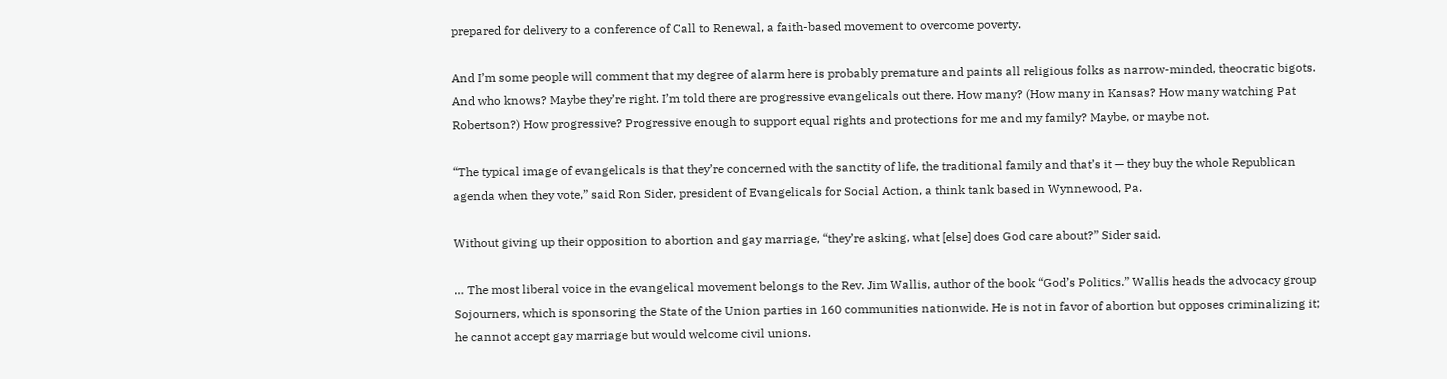prepared for delivery to a conference of Call to Renewal, a faith-based movement to overcome poverty.

And I’m some people will comment that my degree of alarm here is probably premature and paints all religious folks as narrow-minded, theocratic bigots. And who knows? Maybe they’re right. I’m told there are progressive evangelicals out there. How many? (How many in Kansas? How many watching Pat Robertson?) How progressive? Progressive enough to support equal rights and protections for me and my family? Maybe, or maybe not.

“The typical image of evangelicals is that they’re concerned with the sanctity of life, the traditional family and that’s it — they buy the whole Republican agenda when they vote,” said Ron Sider, president of Evangelicals for Social Action, a think tank based in Wynnewood, Pa.

Without giving up their opposition to abortion and gay marriage, “they’re asking, what [else] does God care about?” Sider said.

… The most liberal voice in the evangelical movement belongs to the Rev. Jim Wallis, author of the book “God’s Politics.” Wallis heads the advocacy group Sojourners, which is sponsoring the State of the Union parties in 160 communities nationwide. He is not in favor of abortion but opposes criminalizing it; he cannot accept gay marriage but would welcome civil unions.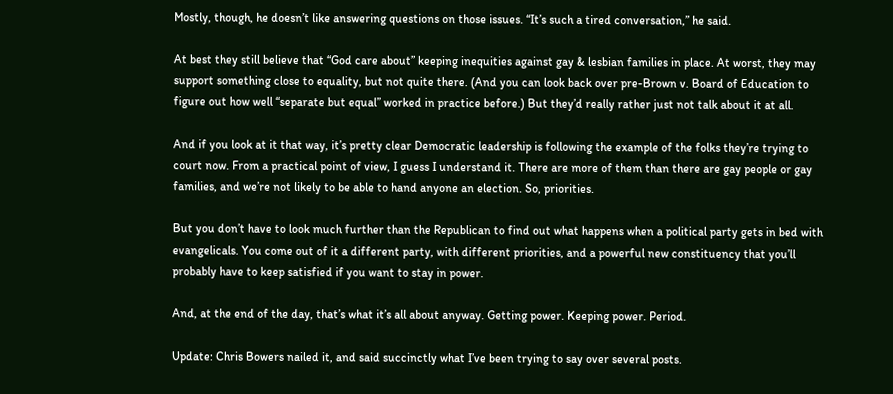Mostly, though, he doesn’t like answering questions on those issues. “It’s such a tired conversation,” he said.

At best they still believe that “God care about” keeping inequities against gay & lesbian families in place. At worst, they may support something close to equality, but not quite there. (And you can look back over pre-Brown v. Board of Education to figure out how well “separate but equal” worked in practice before.) But they’d really rather just not talk about it at all.

And if you look at it that way, it’s pretty clear Democratic leadership is following the example of the folks they’re trying to court now. From a practical point of view, I guess I understand it. There are more of them than there are gay people or gay families, and we’re not likely to be able to hand anyone an election. So, priorities.

But you don’t have to look much further than the Republican to find out what happens when a political party gets in bed with evangelicals. You come out of it a different party, with different priorities, and a powerful new constituency that you’ll probably have to keep satisfied if you want to stay in power.

And, at the end of the day, that’s what it’s all about anyway. Getting power. Keeping power. Period.

Update: Chris Bowers nailed it, and said succinctly what I’ve been trying to say over several posts.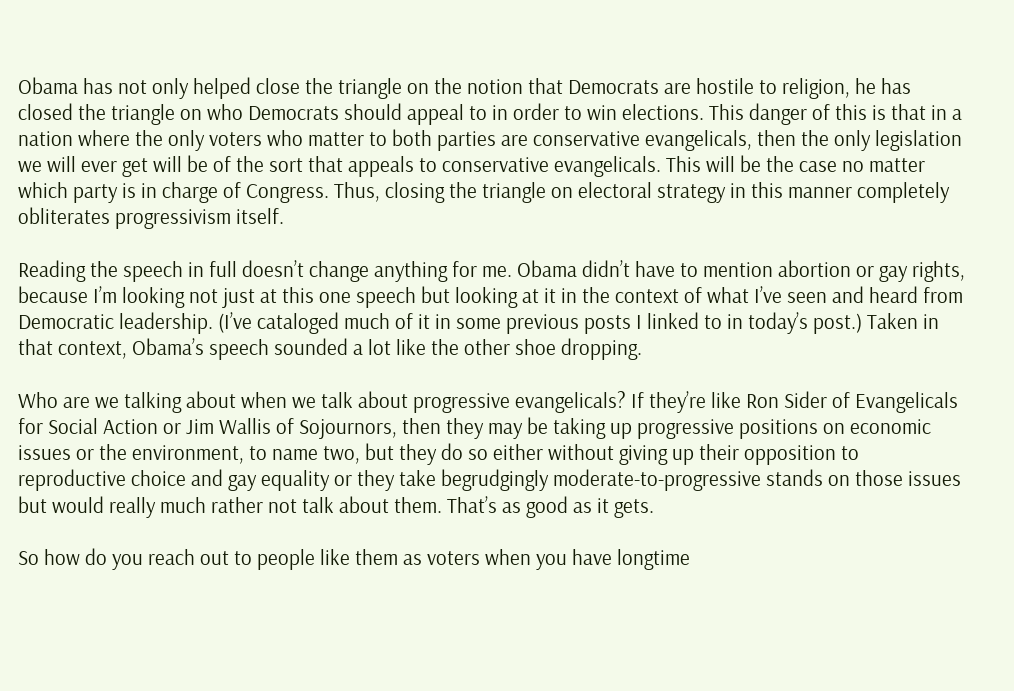Obama has not only helped close the triangle on the notion that Democrats are hostile to religion, he has closed the triangle on who Democrats should appeal to in order to win elections. This danger of this is that in a nation where the only voters who matter to both parties are conservative evangelicals, then the only legislation we will ever get will be of the sort that appeals to conservative evangelicals. This will be the case no matter which party is in charge of Congress. Thus, closing the triangle on electoral strategy in this manner completely obliterates progressivism itself.

Reading the speech in full doesn’t change anything for me. Obama didn’t have to mention abortion or gay rights, because I’m looking not just at this one speech but looking at it in the context of what I’ve seen and heard from Democratic leadership. (I’ve cataloged much of it in some previous posts I linked to in today’s post.) Taken in that context, Obama’s speech sounded a lot like the other shoe dropping.

Who are we talking about when we talk about progressive evangelicals? If they’re like Ron Sider of Evangelicals for Social Action or Jim Wallis of Sojournors, then they may be taking up progressive positions on economic issues or the environment, to name two, but they do so either without giving up their opposition to reproductive choice and gay equality or they take begrudgingly moderate-to-progressive stands on those issues but would really much rather not talk about them. That’s as good as it gets.

So how do you reach out to people like them as voters when you have longtime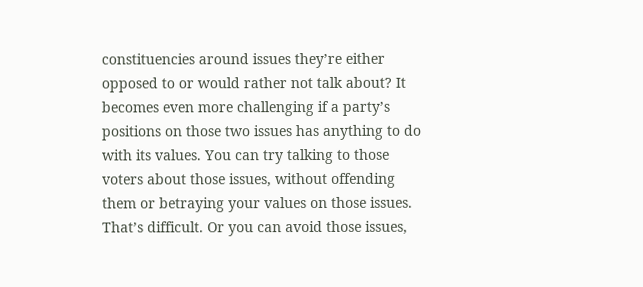constituencies around issues they’re either opposed to or would rather not talk about? It becomes even more challenging if a party’s positions on those two issues has anything to do with its values. You can try talking to those voters about those issues, without offending them or betraying your values on those issues. That’s difficult. Or you can avoid those issues,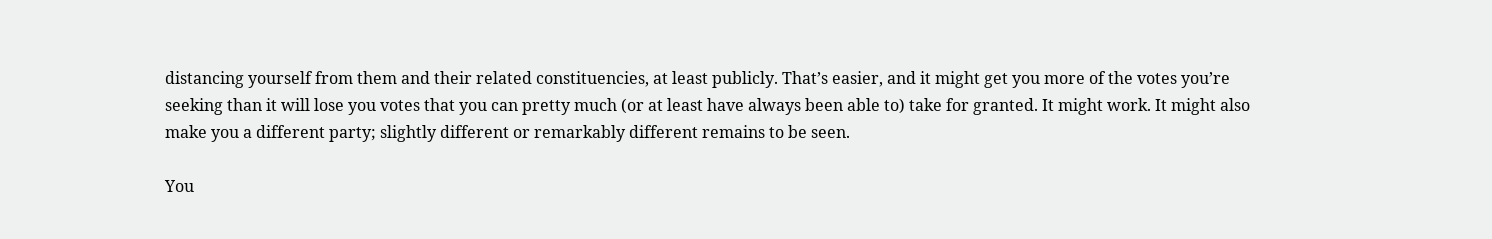distancing yourself from them and their related constituencies, at least publicly. That’s easier, and it might get you more of the votes you’re seeking than it will lose you votes that you can pretty much (or at least have always been able to) take for granted. It might work. It might also make you a different party; slightly different or remarkably different remains to be seen.

You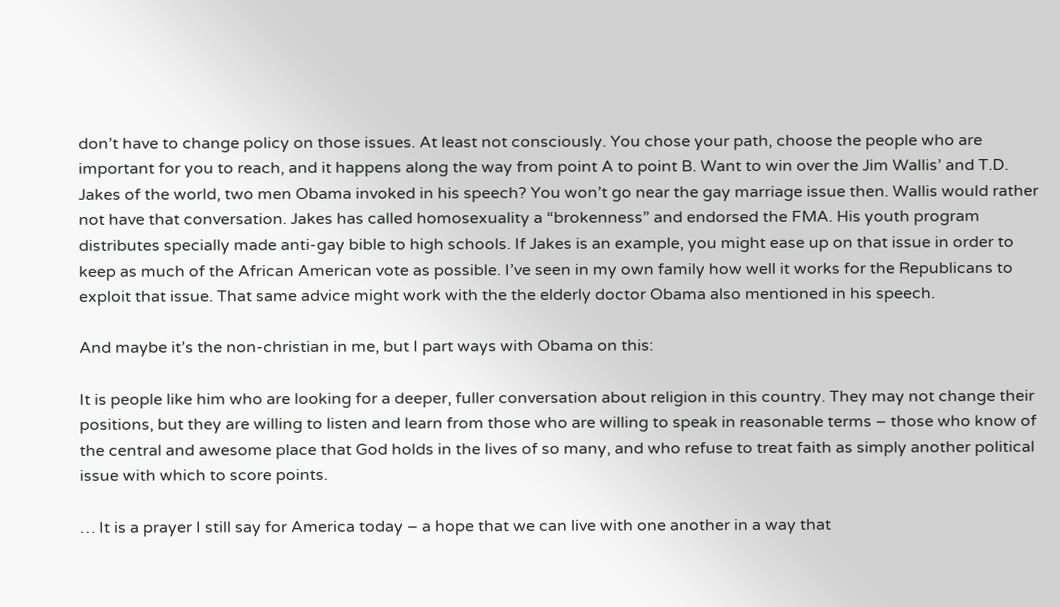don’t have to change policy on those issues. At least not consciously. You chose your path, choose the people who are important for you to reach, and it happens along the way from point A to point B. Want to win over the Jim Wallis’ and T.D. Jakes of the world, two men Obama invoked in his speech? You won’t go near the gay marriage issue then. Wallis would rather not have that conversation. Jakes has called homosexuality a “brokenness” and endorsed the FMA. His youth program distributes specially made anti-gay bible to high schools. If Jakes is an example, you might ease up on that issue in order to keep as much of the African American vote as possible. I’ve seen in my own family how well it works for the Republicans to exploit that issue. That same advice might work with the the elderly doctor Obama also mentioned in his speech.

And maybe it’s the non-christian in me, but I part ways with Obama on this:

It is people like him who are looking for a deeper, fuller conversation about religion in this country. They may not change their positions, but they are willing to listen and learn from those who are willing to speak in reasonable terms – those who know of the central and awesome place that God holds in the lives of so many, and who refuse to treat faith as simply another political issue with which to score points.

… It is a prayer I still say for America today – a hope that we can live with one another in a way that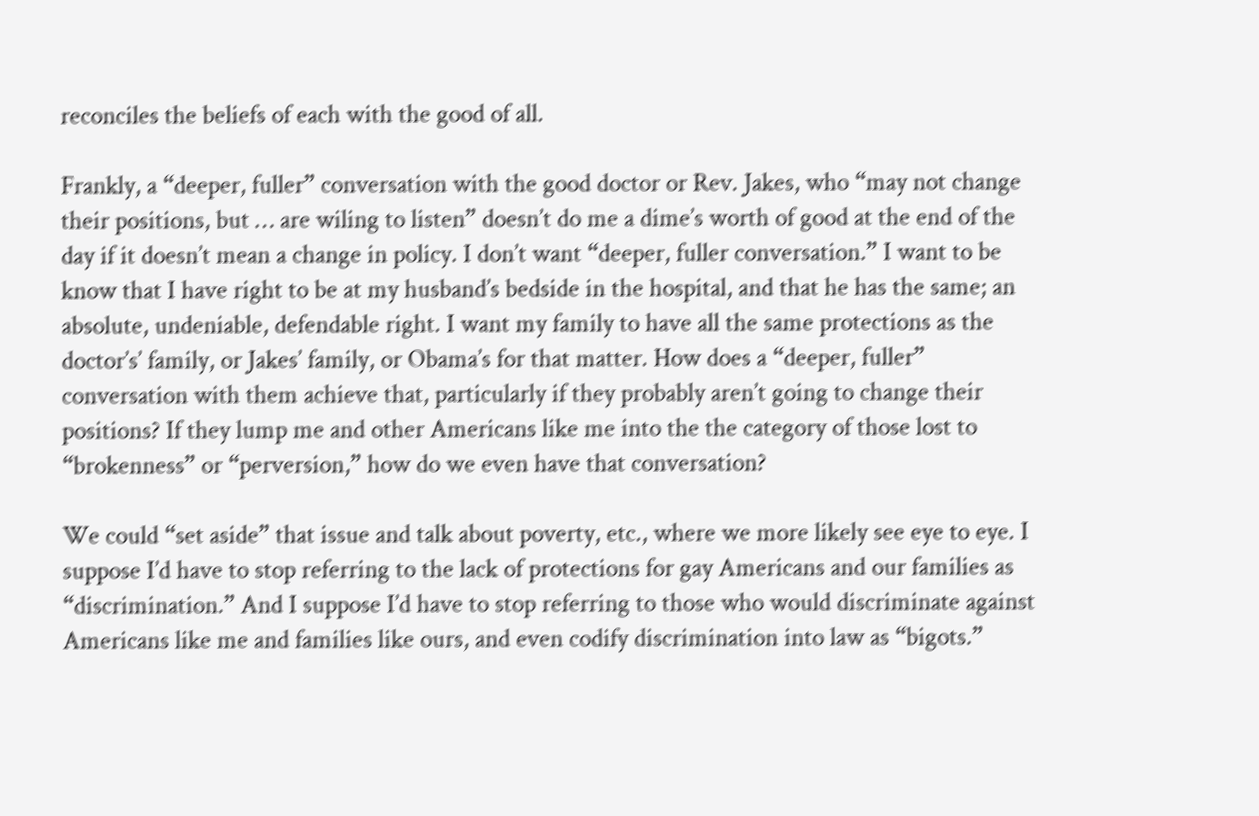reconciles the beliefs of each with the good of all.

Frankly, a “deeper, fuller” conversation with the good doctor or Rev. Jakes, who “may not change their positions, but … are wiling to listen” doesn’t do me a dime’s worth of good at the end of the day if it doesn’t mean a change in policy. I don’t want “deeper, fuller conversation.” I want to be know that I have right to be at my husband’s bedside in the hospital, and that he has the same; an absolute, undeniable, defendable right. I want my family to have all the same protections as the doctor’s’ family, or Jakes’ family, or Obama’s for that matter. How does a “deeper, fuller” conversation with them achieve that, particularly if they probably aren’t going to change their positions? If they lump me and other Americans like me into the the category of those lost to “brokenness” or “perversion,” how do we even have that conversation?

We could “set aside” that issue and talk about poverty, etc., where we more likely see eye to eye. I suppose I’d have to stop referring to the lack of protections for gay Americans and our families as “discrimination.” And I suppose I’d have to stop referring to those who would discriminate against Americans like me and families like ours, and even codify discrimination into law as “bigots.”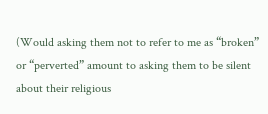(Would asking them not to refer to me as “broken” or “perverted” amount to asking them to be silent about their religious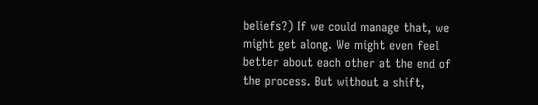beliefs?) If we could manage that, we might get along. We might even feel better about each other at the end of the process. But without a shift,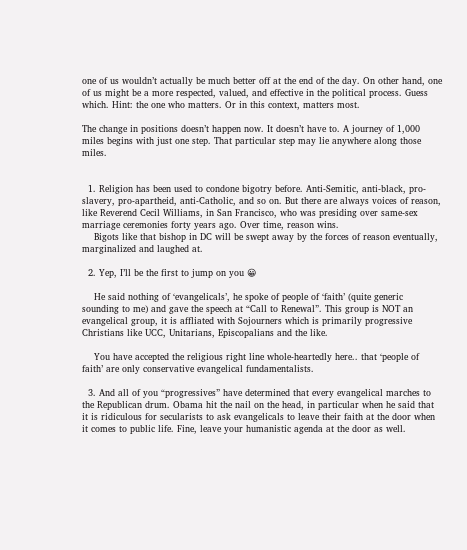one of us wouldn’t actually be much better off at the end of the day. On other hand, one of us might be a more respected, valued, and effective in the political process. Guess which. Hint: the one who matters. Or in this context, matters most.

The change in positions doesn’t happen now. It doesn’t have to. A journey of 1,000 miles begins with just one step. That particular step may lie anywhere along those miles.


  1. Religion has been used to condone bigotry before. Anti-Semitic, anti-black, pro-slavery, pro-apartheid, anti-Catholic, and so on. But there are always voices of reason, like Reverend Cecil Williams, in San Francisco, who was presiding over same-sex marriage ceremonies forty years ago. Over time, reason wins.
    Bigots like that bishop in DC will be swept away by the forces of reason eventually, marginalized and laughed at.

  2. Yep, I’ll be the first to jump on you 😀

    He said nothing of ‘evangelicals’, he spoke of people of ‘faith’ (quite generic sounding to me) and gave the speech at “Call to Renewal”. This group is NOT an evangelical group, it is affliated with Sojourners which is primarily progressive Christians like UCC, Unitarians, Episcopalians and the like.

    You have accepted the religious right line whole-heartedly here.. that ‘people of faith’ are only conservative evangelical fundamentalists.

  3. And all of you “progressives” have determined that every evangelical marches to the Republican drum. Obama hit the nail on the head, in particular when he said that it is ridiculous for secularists to ask evangelicals to leave their faith at the door when it comes to public life. Fine, leave your humanistic agenda at the door as well.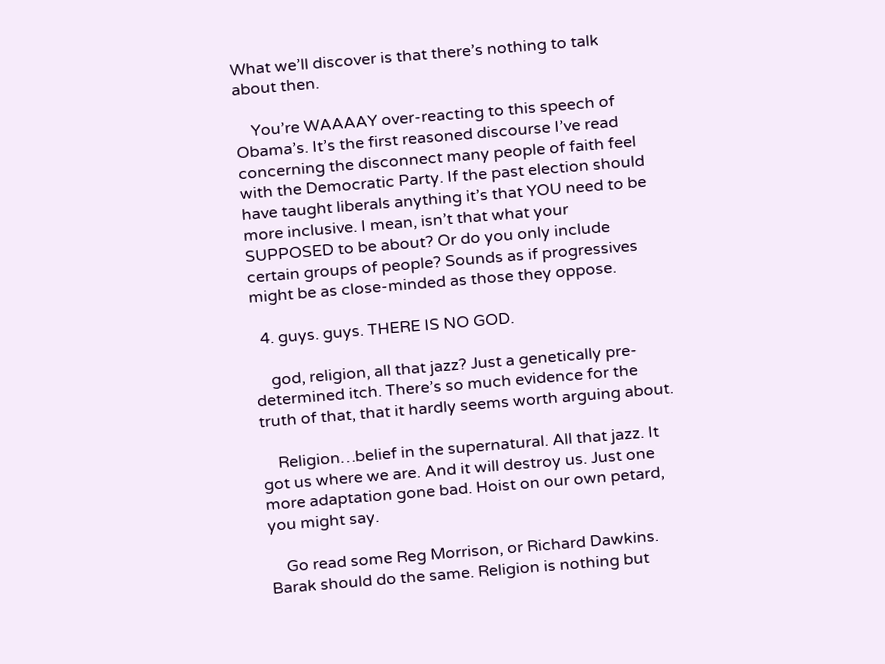What we’ll discover is that there’s nothing to talk about then.

    You’re WAAAAY over-reacting to this speech of Obama’s. It’s the first reasoned discourse I’ve read concerning the disconnect many people of faith feel with the Democratic Party. If the past election should have taught liberals anything it’s that YOU need to be more inclusive. I mean, isn’t that what your SUPPOSED to be about? Or do you only include certain groups of people? Sounds as if progressives might be as close-minded as those they oppose.

  4. guys. guys. THERE IS NO GOD.

    god, religion, all that jazz? Just a genetically pre-determined itch. There’s so much evidence for the truth of that, that it hardly seems worth arguing about.

    Religion…belief in the supernatural. All that jazz. It got us where we are. And it will destroy us. Just one more adaptation gone bad. Hoist on our own petard, you might say.

    Go read some Reg Morrison, or Richard Dawkins. Barak should do the same. Religion is nothing but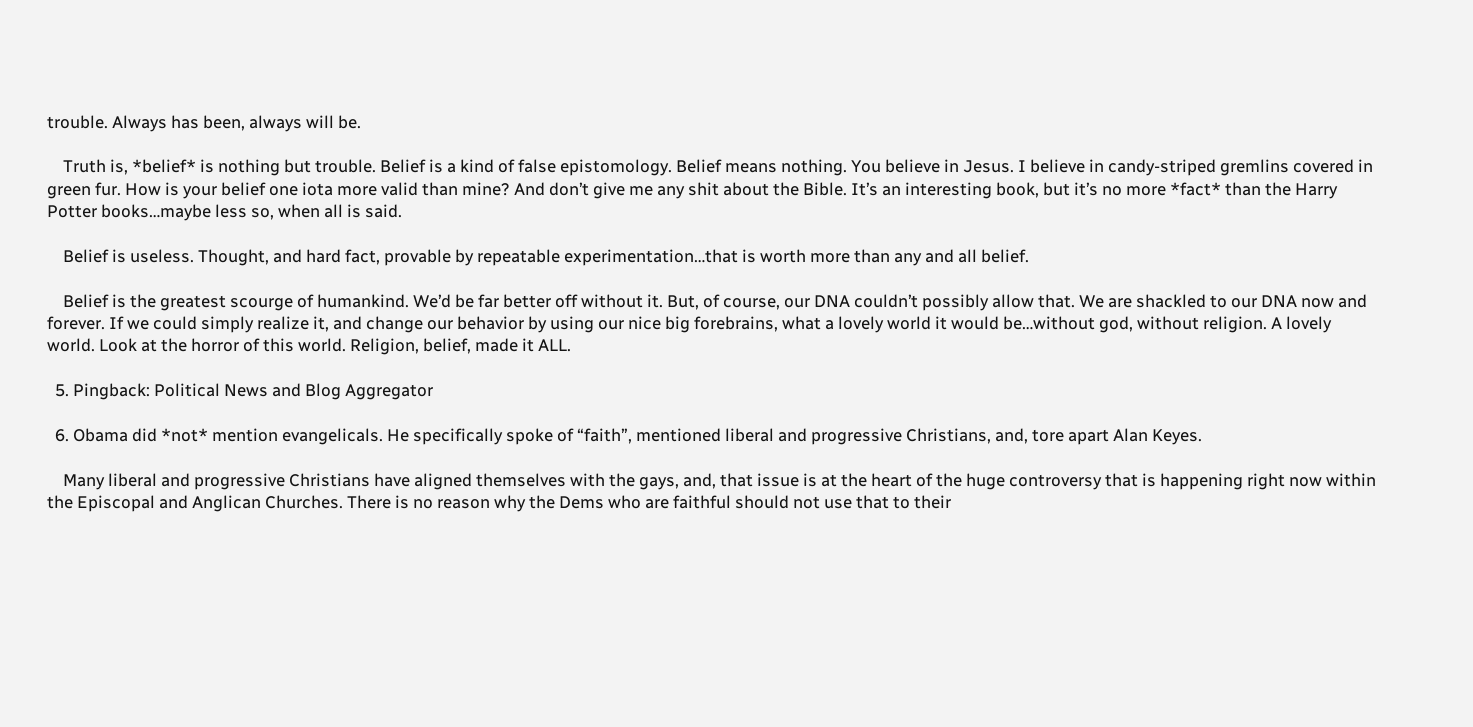trouble. Always has been, always will be.

    Truth is, *belief* is nothing but trouble. Belief is a kind of false epistomology. Belief means nothing. You believe in Jesus. I believe in candy-striped gremlins covered in green fur. How is your belief one iota more valid than mine? And don’t give me any shit about the Bible. It’s an interesting book, but it’s no more *fact* than the Harry Potter books…maybe less so, when all is said.

    Belief is useless. Thought, and hard fact, provable by repeatable experimentation…that is worth more than any and all belief.

    Belief is the greatest scourge of humankind. We’d be far better off without it. But, of course, our DNA couldn’t possibly allow that. We are shackled to our DNA now and forever. If we could simply realize it, and change our behavior by using our nice big forebrains, what a lovely world it would be…without god, without religion. A lovely world. Look at the horror of this world. Religion, belief, made it ALL.

  5. Pingback: Political News and Blog Aggregator

  6. Obama did *not* mention evangelicals. He specifically spoke of “faith”, mentioned liberal and progressive Christians, and, tore apart Alan Keyes.

    Many liberal and progressive Christians have aligned themselves with the gays, and, that issue is at the heart of the huge controversy that is happening right now within the Episcopal and Anglican Churches. There is no reason why the Dems who are faithful should not use that to their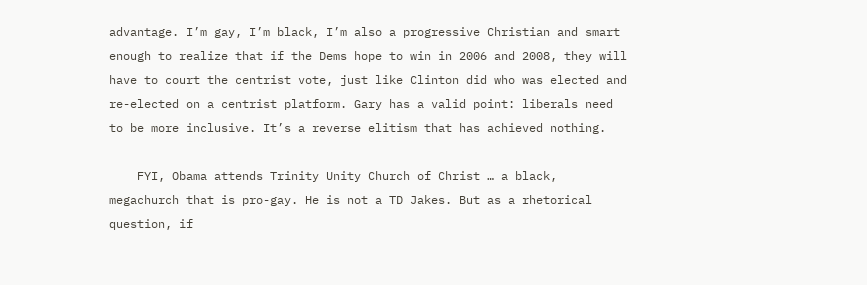advantage. I’m gay, I’m black, I’m also a progressive Christian and smart enough to realize that if the Dems hope to win in 2006 and 2008, they will have to court the centrist vote, just like Clinton did who was elected and re-elected on a centrist platform. Gary has a valid point: liberals need to be more inclusive. It’s a reverse elitism that has achieved nothing.

    FYI, Obama attends Trinity Unity Church of Christ … a black, megachurch that is pro-gay. He is not a TD Jakes. But as a rhetorical question, if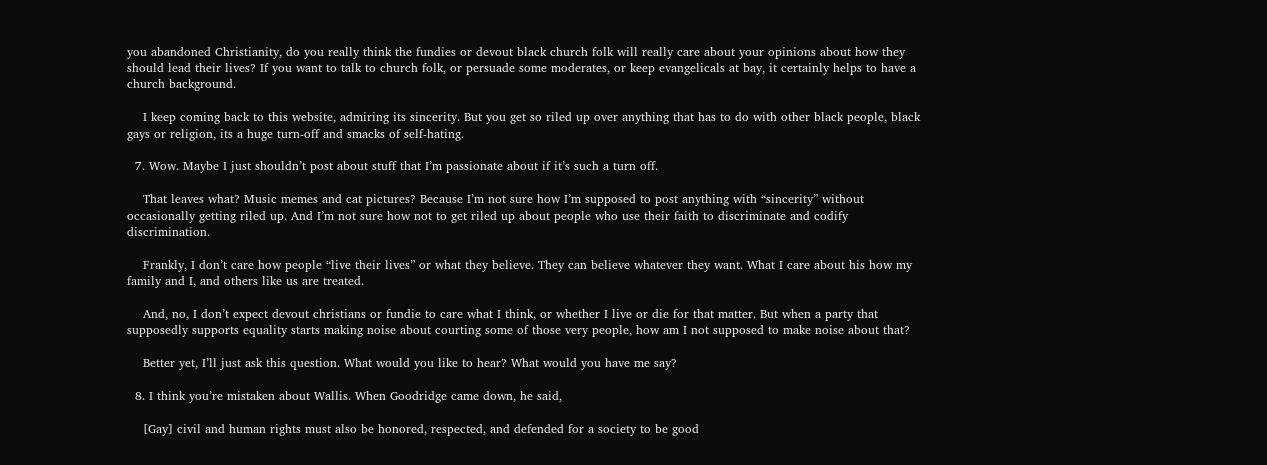you abandoned Christianity, do you really think the fundies or devout black church folk will really care about your opinions about how they should lead their lives? If you want to talk to church folk, or persuade some moderates, or keep evangelicals at bay, it certainly helps to have a church background.

    I keep coming back to this website, admiring its sincerity. But you get so riled up over anything that has to do with other black people, black gays or religion, its a huge turn-off and smacks of self-hating.

  7. Wow. Maybe I just shouldn’t post about stuff that I’m passionate about if it’s such a turn off.

    That leaves what? Music memes and cat pictures? Because I’m not sure how I’m supposed to post anything with “sincerity” without occasionally getting riled up. And I’m not sure how not to get riled up about people who use their faith to discriminate and codify discrimination.

    Frankly, I don’t care how people “live their lives” or what they believe. They can believe whatever they want. What I care about his how my family and I, and others like us are treated.

    And, no, I don’t expect devout christians or fundie to care what I think, or whether I live or die for that matter. But when a party that supposedly supports equality starts making noise about courting some of those very people, how am I not supposed to make noise about that?

    Better yet, I’ll just ask this question. What would you like to hear? What would you have me say?

  8. I think you’re mistaken about Wallis. When Goodridge came down, he said,

    [Gay] civil and human rights must also be honored, respected, and defended for a society to be good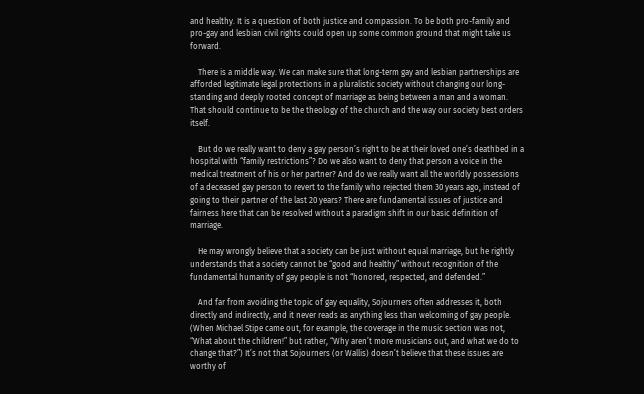and healthy. It is a question of both justice and compassion. To be both pro-family and pro-gay and lesbian civil rights could open up some common ground that might take us forward.

    There is a middle way. We can make sure that long-term gay and lesbian partnerships are afforded legitimate legal protections in a pluralistic society without changing our long-standing and deeply rooted concept of marriage as being between a man and a woman. That should continue to be the theology of the church and the way our society best orders itself.

    But do we really want to deny a gay person’s right to be at their loved one’s deathbed in a hospital with “family restrictions”? Do we also want to deny that person a voice in the medical treatment of his or her partner? And do we really want all the worldly possessions of a deceased gay person to revert to the family who rejected them 30 years ago, instead of going to their partner of the last 20 years? There are fundamental issues of justice and fairness here that can be resolved without a paradigm shift in our basic definition of marriage.

    He may wrongly believe that a society can be just without equal marriage, but he rightly understands that a society cannot be “good and healthy” without recognition of the fundamental humanity of gay people is not “honored, respected, and defended.”

    And far from avoiding the topic of gay equality, Sojourners often addresses it, both directly and indirectly, and it never reads as anything less than welcoming of gay people. (When Michael Stipe came out, for example, the coverage in the music section was not, “What about the children!” but rather, “Why aren’t more musicians out, and what we do to change that?”) It’s not that Sojourners (or Wallis) doesn’t believe that these issues are worthy of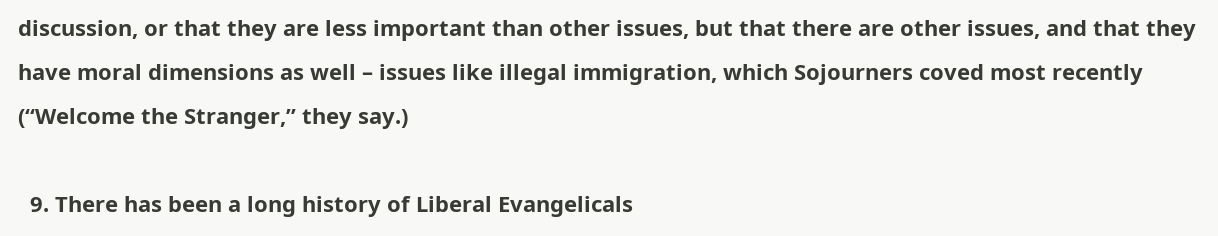discussion, or that they are less important than other issues, but that there are other issues, and that they have moral dimensions as well – issues like illegal immigration, which Sojourners coved most recently (“Welcome the Stranger,” they say.)

  9. There has been a long history of Liberal Evangelicals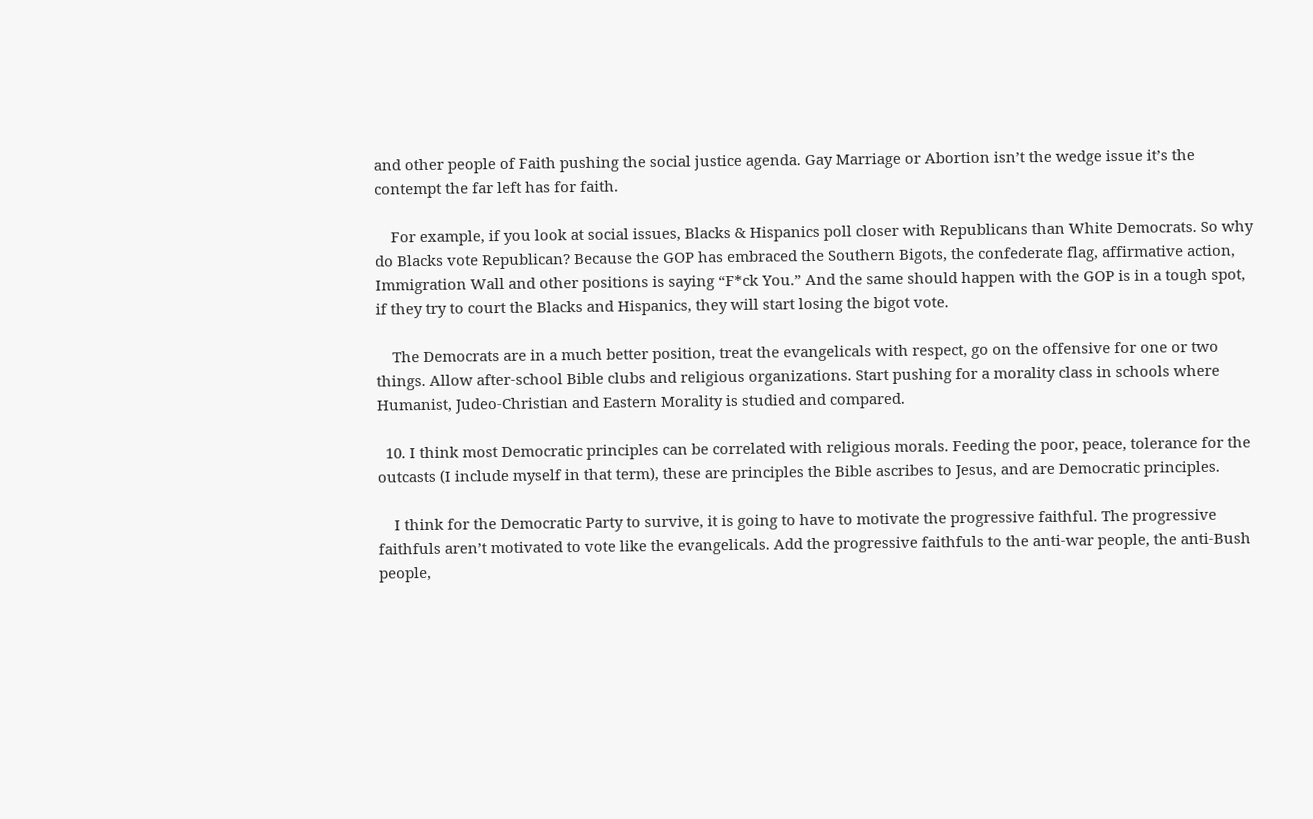and other people of Faith pushing the social justice agenda. Gay Marriage or Abortion isn’t the wedge issue it’s the contempt the far left has for faith.

    For example, if you look at social issues, Blacks & Hispanics poll closer with Republicans than White Democrats. So why do Blacks vote Republican? Because the GOP has embraced the Southern Bigots, the confederate flag, affirmative action, Immigration Wall and other positions is saying “F*ck You.” And the same should happen with the GOP is in a tough spot, if they try to court the Blacks and Hispanics, they will start losing the bigot vote.

    The Democrats are in a much better position, treat the evangelicals with respect, go on the offensive for one or two things. Allow after-school Bible clubs and religious organizations. Start pushing for a morality class in schools where Humanist, Judeo-Christian and Eastern Morality is studied and compared.

  10. I think most Democratic principles can be correlated with religious morals. Feeding the poor, peace, tolerance for the outcasts (I include myself in that term), these are principles the Bible ascribes to Jesus, and are Democratic principles.

    I think for the Democratic Party to survive, it is going to have to motivate the progressive faithful. The progressive faithfuls aren’t motivated to vote like the evangelicals. Add the progressive faithfuls to the anti-war people, the anti-Bush people,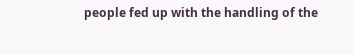people fed up with the handling of the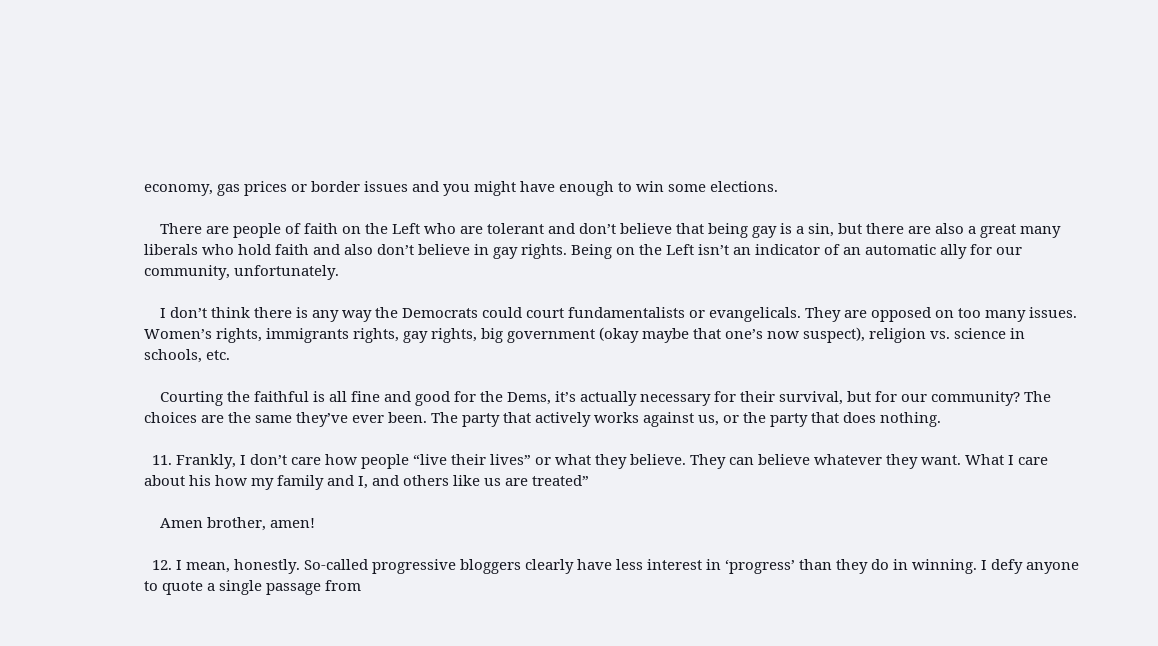economy, gas prices or border issues and you might have enough to win some elections.

    There are people of faith on the Left who are tolerant and don’t believe that being gay is a sin, but there are also a great many liberals who hold faith and also don’t believe in gay rights. Being on the Left isn’t an indicator of an automatic ally for our community, unfortunately.

    I don’t think there is any way the Democrats could court fundamentalists or evangelicals. They are opposed on too many issues. Women’s rights, immigrants rights, gay rights, big government (okay maybe that one’s now suspect), religion vs. science in schools, etc.

    Courting the faithful is all fine and good for the Dems, it’s actually necessary for their survival, but for our community? The choices are the same they’ve ever been. The party that actively works against us, or the party that does nothing.

  11. Frankly, I don’t care how people “live their lives” or what they believe. They can believe whatever they want. What I care about his how my family and I, and others like us are treated”

    Amen brother, amen!

  12. I mean, honestly. So-called progressive bloggers clearly have less interest in ‘progress’ than they do in winning. I defy anyone to quote a single passage from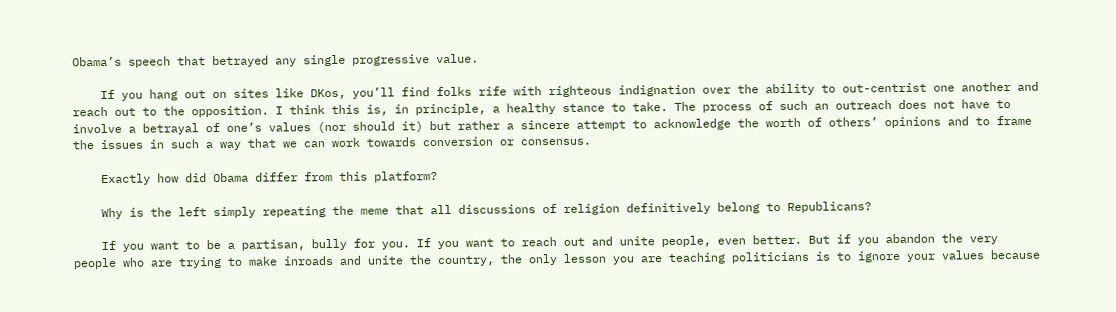Obama’s speech that betrayed any single progressive value.

    If you hang out on sites like DKos, you’ll find folks rife with righteous indignation over the ability to out-centrist one another and reach out to the opposition. I think this is, in principle, a healthy stance to take. The process of such an outreach does not have to involve a betrayal of one’s values (nor should it) but rather a sincere attempt to acknowledge the worth of others’ opinions and to frame the issues in such a way that we can work towards conversion or consensus.

    Exactly how did Obama differ from this platform?

    Why is the left simply repeating the meme that all discussions of religion definitively belong to Republicans?

    If you want to be a partisan, bully for you. If you want to reach out and unite people, even better. But if you abandon the very people who are trying to make inroads and unite the country, the only lesson you are teaching politicians is to ignore your values because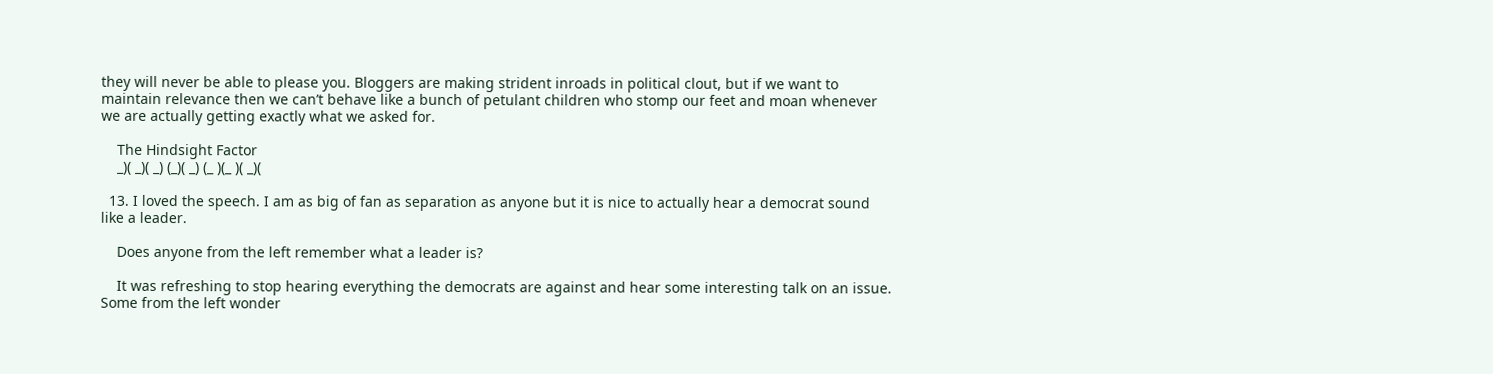they will never be able to please you. Bloggers are making strident inroads in political clout, but if we want to maintain relevance then we can’t behave like a bunch of petulant children who stomp our feet and moan whenever we are actually getting exactly what we asked for.

    The Hindsight Factor
    _)( _)( _) (_)( _) (_ )(_ )( _)(

  13. I loved the speech. I am as big of fan as separation as anyone but it is nice to actually hear a democrat sound like a leader.

    Does anyone from the left remember what a leader is?

    It was refreshing to stop hearing everything the democrats are against and hear some interesting talk on an issue. Some from the left wonder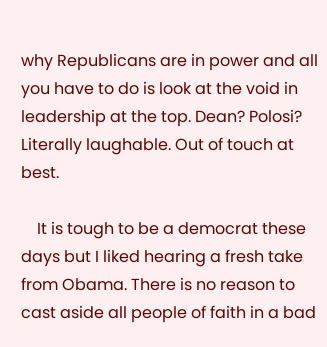why Republicans are in power and all you have to do is look at the void in leadership at the top. Dean? Polosi? Literally laughable. Out of touch at best.

    It is tough to be a democrat these days but I liked hearing a fresh take from Obama. There is no reason to cast aside all people of faith in a bad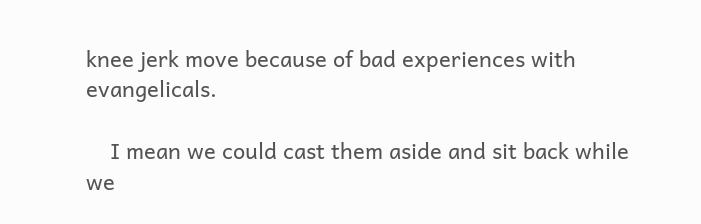knee jerk move because of bad experiences with evangelicals.

    I mean we could cast them aside and sit back while we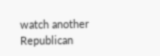watch another Republican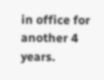in office for another 4 years.